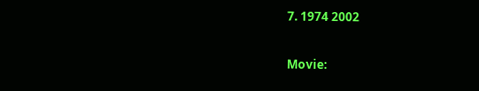7. 1974 2002

Movie: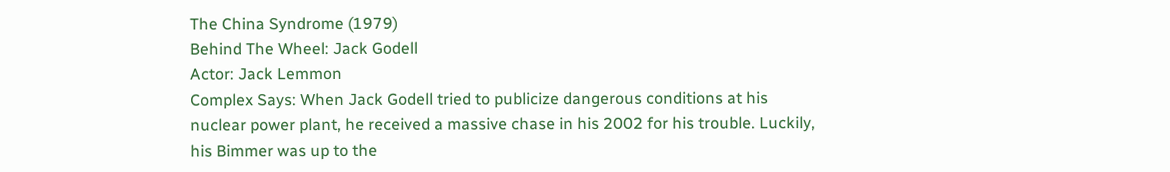The China Syndrome (1979)
Behind The Wheel: Jack Godell
Actor: Jack Lemmon
Complex Says: When Jack Godell tried to publicize dangerous conditions at his nuclear power plant, he received a massive chase in his 2002 for his trouble. Luckily, his Bimmer was up to the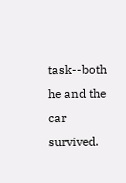task--both he and the car survived.